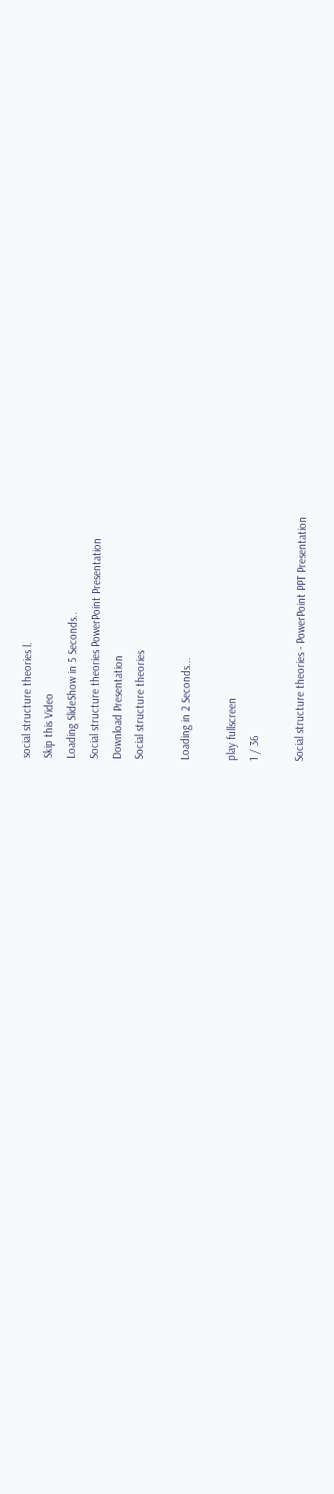social structure theories l.
Skip this Video
Loading SlideShow in 5 Seconds..
Social structure theories PowerPoint Presentation
Download Presentation
Social structure theories

Loading in 2 Seconds...

play fullscreen
1 / 36

Social structure theories - PowerPoint PPT Presentation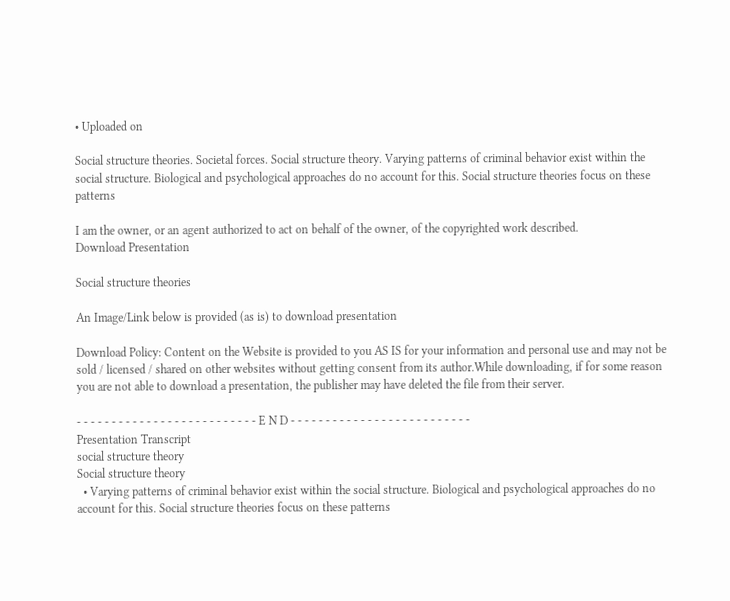• Uploaded on

Social structure theories. Societal forces. Social structure theory. Varying patterns of criminal behavior exist within the social structure. Biological and psychological approaches do no account for this. Social structure theories focus on these patterns

I am the owner, or an agent authorized to act on behalf of the owner, of the copyrighted work described.
Download Presentation

Social structure theories

An Image/Link below is provided (as is) to download presentation

Download Policy: Content on the Website is provided to you AS IS for your information and personal use and may not be sold / licensed / shared on other websites without getting consent from its author.While downloading, if for some reason you are not able to download a presentation, the publisher may have deleted the file from their server.

- - - - - - - - - - - - - - - - - - - - - - - - - - E N D - - - - - - - - - - - - - - - - - - - - - - - - - -
Presentation Transcript
social structure theory
Social structure theory
  • Varying patterns of criminal behavior exist within the social structure. Biological and psychological approaches do no account for this. Social structure theories focus on these patterns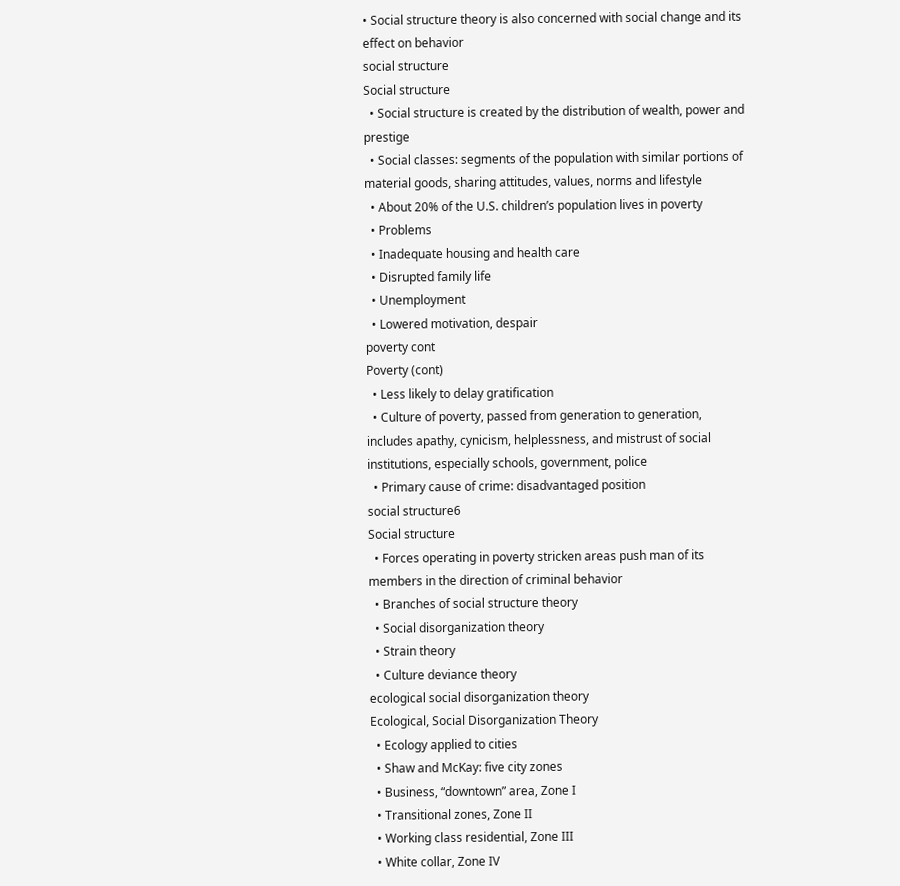• Social structure theory is also concerned with social change and its effect on behavior
social structure
Social structure
  • Social structure is created by the distribution of wealth, power and prestige
  • Social classes: segments of the population with similar portions of material goods, sharing attitudes, values, norms and lifestyle
  • About 20% of the U.S. children’s population lives in poverty
  • Problems
  • Inadequate housing and health care
  • Disrupted family life
  • Unemployment
  • Lowered motivation, despair
poverty cont
Poverty (cont)
  • Less likely to delay gratification
  • Culture of poverty, passed from generation to generation, includes apathy, cynicism, helplessness, and mistrust of social institutions, especially schools, government, police
  • Primary cause of crime: disadvantaged position
social structure6
Social structure
  • Forces operating in poverty stricken areas push man of its members in the direction of criminal behavior
  • Branches of social structure theory
  • Social disorganization theory
  • Strain theory
  • Culture deviance theory
ecological social disorganization theory
Ecological, Social Disorganization Theory
  • Ecology applied to cities
  • Shaw and McKay: five city zones
  • Business, “downtown” area, Zone I
  • Transitional zones, Zone II
  • Working class residential, Zone III
  • White collar, Zone IV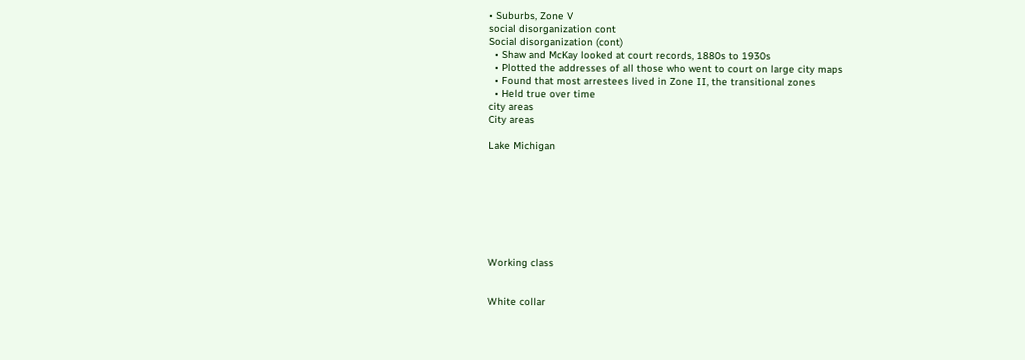• Suburbs, Zone V
social disorganization cont
Social disorganization (cont)
  • Shaw and McKay looked at court records, 1880s to 1930s
  • Plotted the addresses of all those who went to court on large city maps
  • Found that most arrestees lived in Zone II, the transitional zones
  • Held true over time
city areas
City areas

Lake Michigan








Working class


White collar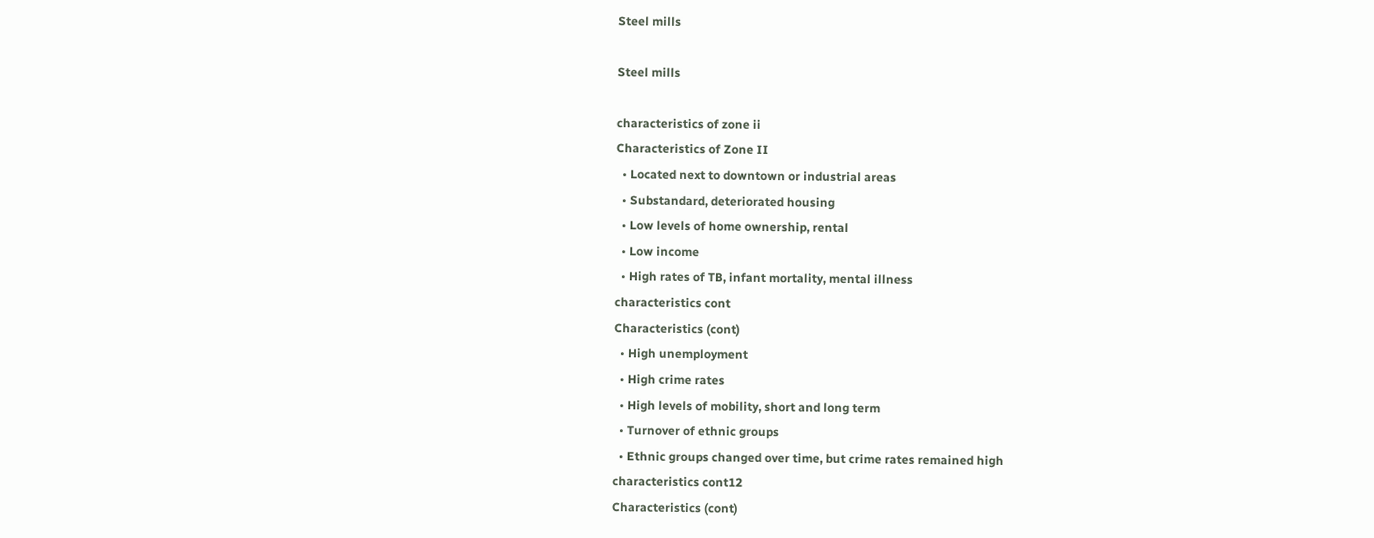Steel mills

Steel mills

characteristics of zone ii
Characteristics of Zone II
  • Located next to downtown or industrial areas
  • Substandard, deteriorated housing
  • Low levels of home ownership, rental
  • Low income
  • High rates of TB, infant mortality, mental illness
characteristics cont
Characteristics (cont)
  • High unemployment
  • High crime rates
  • High levels of mobility, short and long term
  • Turnover of ethnic groups
  • Ethnic groups changed over time, but crime rates remained high
characteristics cont12
Characteristics (cont)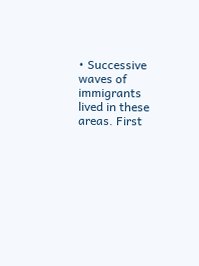• Successive waves of immigrants lived in these areas. First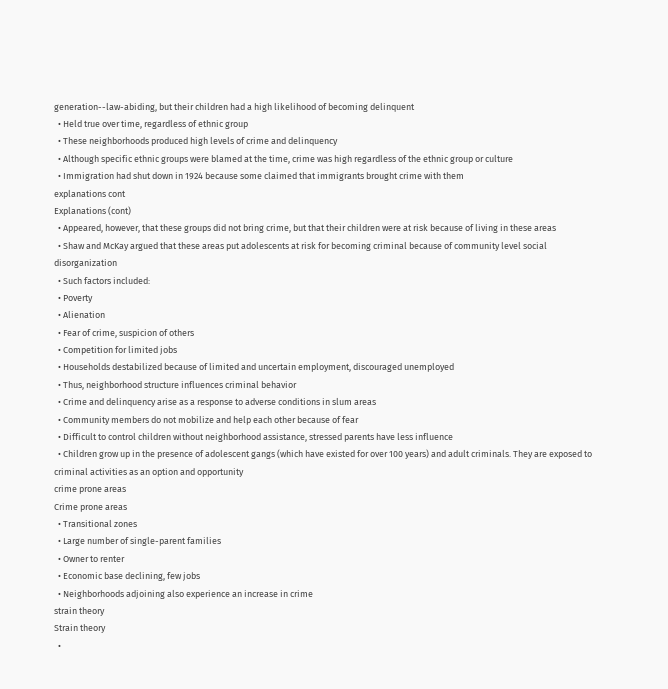generation--law-abiding, but their children had a high likelihood of becoming delinquent
  • Held true over time, regardless of ethnic group
  • These neighborhoods produced high levels of crime and delinquency
  • Although specific ethnic groups were blamed at the time, crime was high regardless of the ethnic group or culture
  • Immigration had shut down in 1924 because some claimed that immigrants brought crime with them
explanations cont
Explanations (cont)
  • Appeared, however, that these groups did not bring crime, but that their children were at risk because of living in these areas
  • Shaw and McKay argued that these areas put adolescents at risk for becoming criminal because of community level social disorganization
  • Such factors included:
  • Poverty
  • Alienation
  • Fear of crime, suspicion of others
  • Competition for limited jobs
  • Households destabilized because of limited and uncertain employment, discouraged unemployed
  • Thus, neighborhood structure influences criminal behavior
  • Crime and delinquency arise as a response to adverse conditions in slum areas
  • Community members do not mobilize and help each other because of fear
  • Difficult to control children without neighborhood assistance, stressed parents have less influence
  • Children grow up in the presence of adolescent gangs (which have existed for over 100 years) and adult criminals. They are exposed to criminal activities as an option and opportunity
crime prone areas
Crime prone areas
  • Transitional zones
  • Large number of single-parent families
  • Owner to renter
  • Economic base declining, few jobs
  • Neighborhoods adjoining also experience an increase in crime
strain theory
Strain theory
  •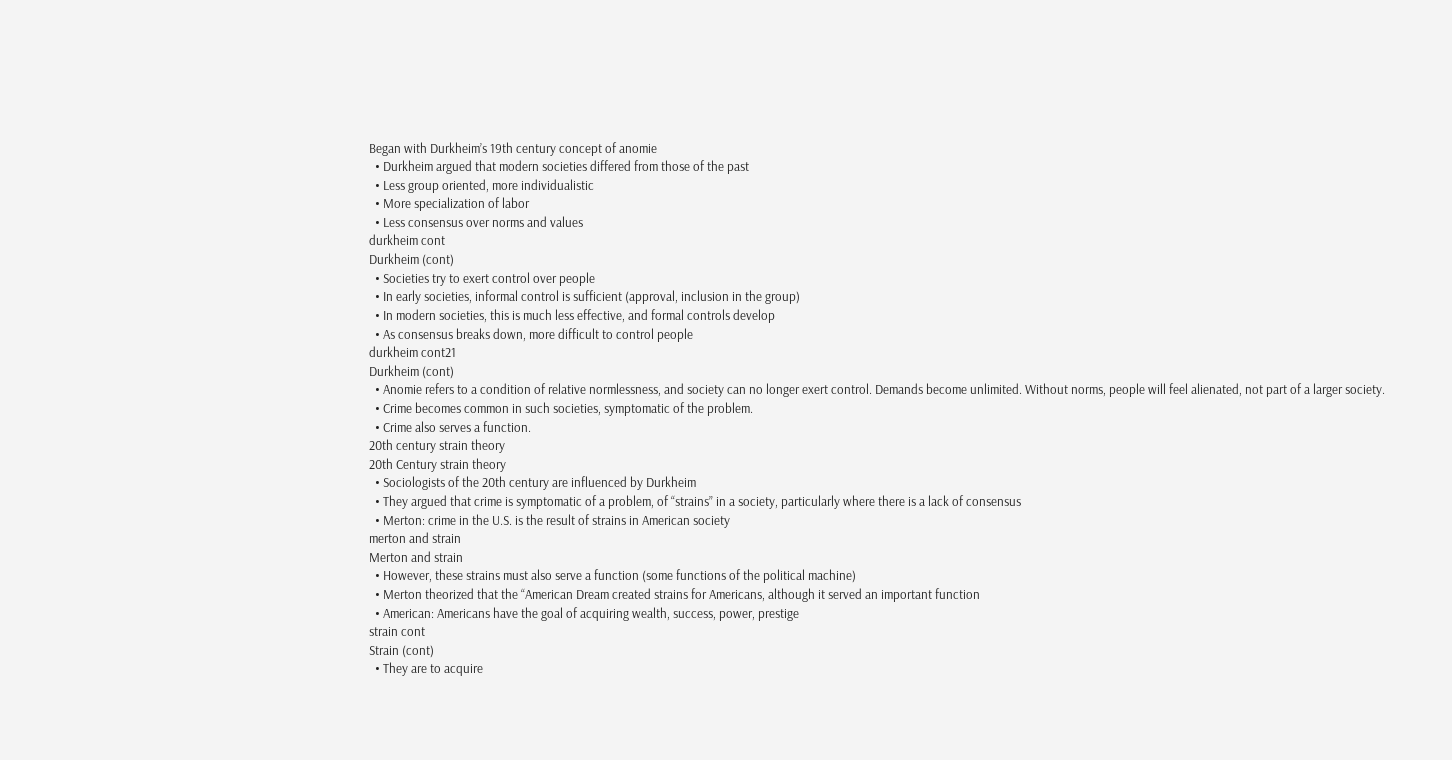Began with Durkheim’s 19th century concept of anomie
  • Durkheim argued that modern societies differed from those of the past
  • Less group oriented, more individualistic
  • More specialization of labor
  • Less consensus over norms and values
durkheim cont
Durkheim (cont)
  • Societies try to exert control over people
  • In early societies, informal control is sufficient (approval, inclusion in the group)
  • In modern societies, this is much less effective, and formal controls develop
  • As consensus breaks down, more difficult to control people
durkheim cont21
Durkheim (cont)
  • Anomie refers to a condition of relative normlessness, and society can no longer exert control. Demands become unlimited. Without norms, people will feel alienated, not part of a larger society.
  • Crime becomes common in such societies, symptomatic of the problem.
  • Crime also serves a function.
20th century strain theory
20th Century strain theory
  • Sociologists of the 20th century are influenced by Durkheim
  • They argued that crime is symptomatic of a problem, of “strains” in a society, particularly where there is a lack of consensus
  • Merton: crime in the U.S. is the result of strains in American society
merton and strain
Merton and strain
  • However, these strains must also serve a function (some functions of the political machine)
  • Merton theorized that the “American Dream created strains for Americans, although it served an important function
  • American: Americans have the goal of acquiring wealth, success, power, prestige
strain cont
Strain (cont)
  • They are to acquire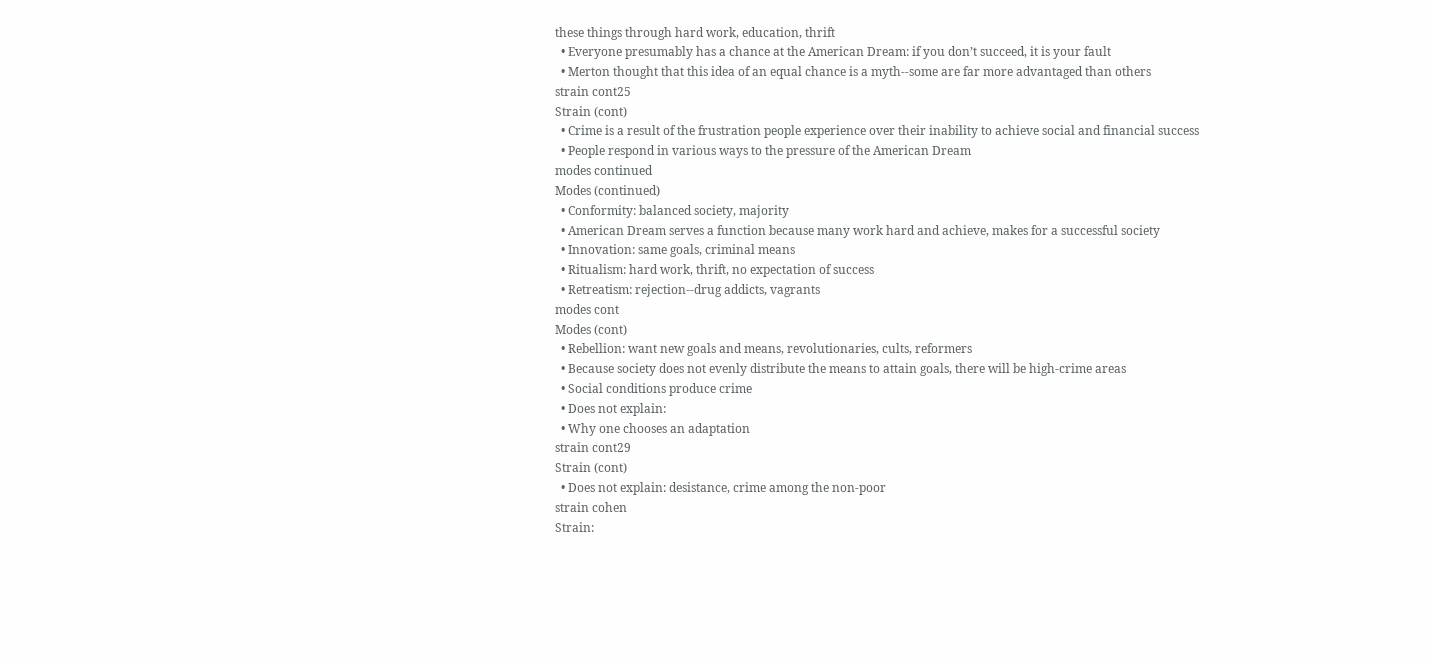these things through hard work, education, thrift
  • Everyone presumably has a chance at the American Dream: if you don’t succeed, it is your fault
  • Merton thought that this idea of an equal chance is a myth--some are far more advantaged than others
strain cont25
Strain (cont)
  • Crime is a result of the frustration people experience over their inability to achieve social and financial success
  • People respond in various ways to the pressure of the American Dream
modes continued
Modes (continued)
  • Conformity: balanced society, majority
  • American Dream serves a function because many work hard and achieve, makes for a successful society
  • Innovation: same goals, criminal means
  • Ritualism: hard work, thrift, no expectation of success
  • Retreatism: rejection--drug addicts, vagrants
modes cont
Modes (cont)
  • Rebellion: want new goals and means, revolutionaries, cults, reformers
  • Because society does not evenly distribute the means to attain goals, there will be high-crime areas
  • Social conditions produce crime
  • Does not explain:
  • Why one chooses an adaptation
strain cont29
Strain (cont)
  • Does not explain: desistance, crime among the non-poor
strain cohen
Strain: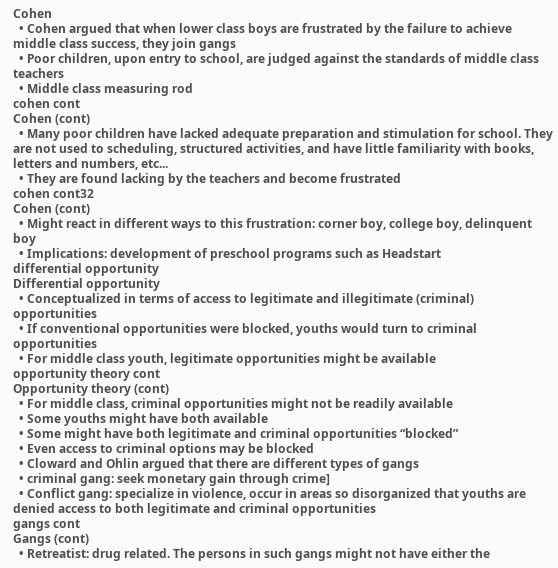Cohen
  • Cohen argued that when lower class boys are frustrated by the failure to achieve middle class success, they join gangs
  • Poor children, upon entry to school, are judged against the standards of middle class teachers
  • Middle class measuring rod
cohen cont
Cohen (cont)
  • Many poor children have lacked adequate preparation and stimulation for school. They are not used to scheduling, structured activities, and have little familiarity with books, letters and numbers, etc...
  • They are found lacking by the teachers and become frustrated
cohen cont32
Cohen (cont)
  • Might react in different ways to this frustration: corner boy, college boy, delinquent boy
  • Implications: development of preschool programs such as Headstart
differential opportunity
Differential opportunity
  • Conceptualized in terms of access to legitimate and illegitimate (criminal) opportunities
  • If conventional opportunities were blocked, youths would turn to criminal opportunities
  • For middle class youth, legitimate opportunities might be available
opportunity theory cont
Opportunity theory (cont)
  • For middle class, criminal opportunities might not be readily available
  • Some youths might have both available
  • Some might have both legitimate and criminal opportunities “blocked”
  • Even access to criminal options may be blocked
  • Cloward and Ohlin argued that there are different types of gangs
  • criminal gang: seek monetary gain through crime]
  • Conflict gang: specialize in violence, occur in areas so disorganized that youths are denied access to both legitimate and criminal opportunities
gangs cont
Gangs (cont)
  • Retreatist: drug related. The persons in such gangs might not have either the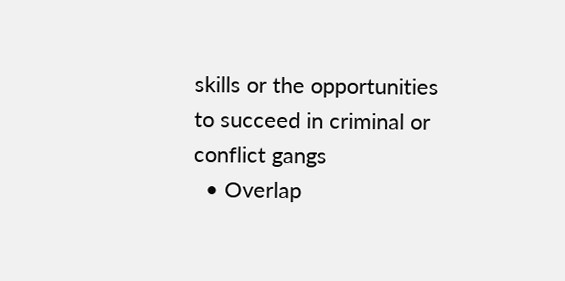skills or the opportunities to succeed in criminal or conflict gangs
  • Overlap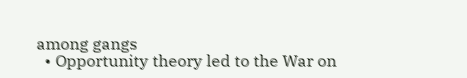among gangs
  • Opportunity theory led to the War on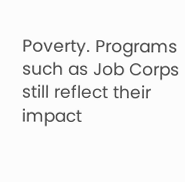Poverty. Programs such as Job Corps still reflect their impact